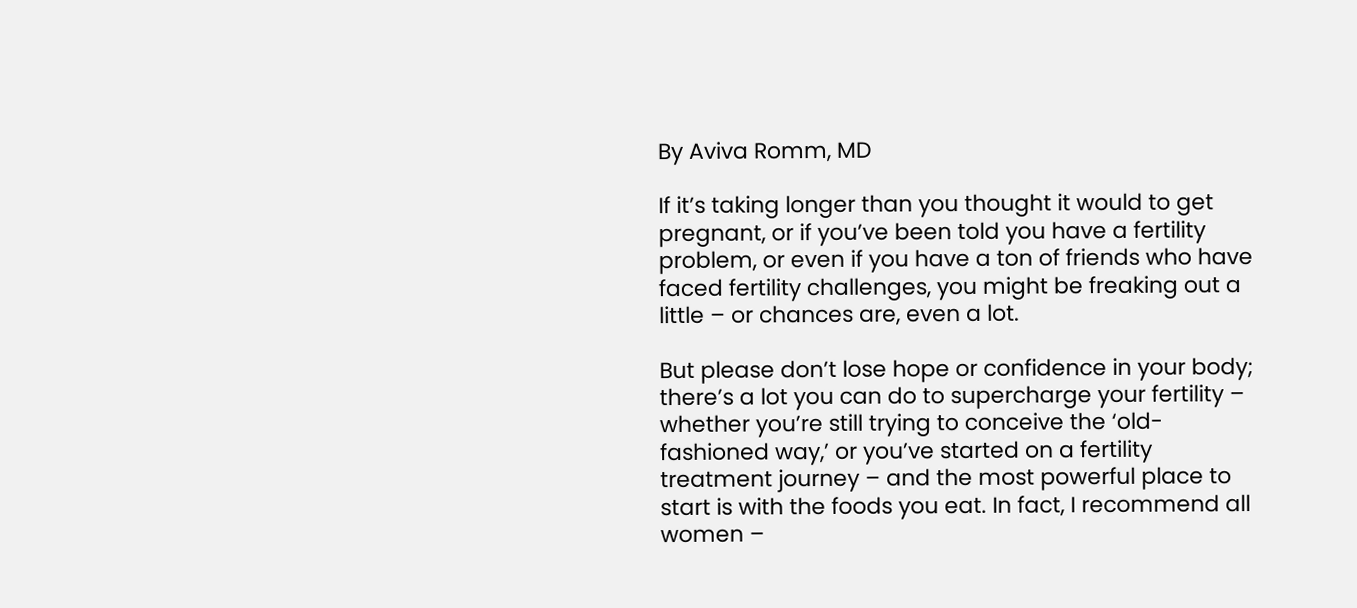By Aviva Romm, MD

If it’s taking longer than you thought it would to get pregnant, or if you’ve been told you have a fertility problem, or even if you have a ton of friends who have faced fertility challenges, you might be freaking out a little – or chances are, even a lot.

But please don’t lose hope or confidence in your body; there’s a lot you can do to supercharge your fertility – whether you’re still trying to conceive the ‘old-fashioned way,’ or you’ve started on a fertility treatment journey – and the most powerful place to start is with the foods you eat. In fact, I recommend all women –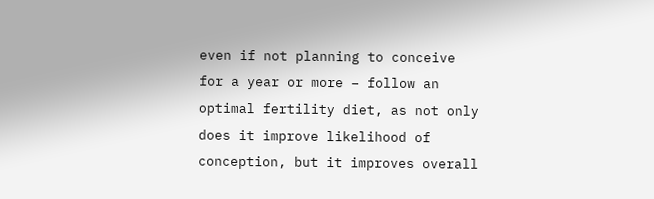even if not planning to conceive for a year or more – follow an optimal fertility diet, as not only does it improve likelihood of conception, but it improves overall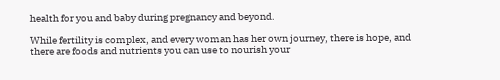health for you and baby during pregnancy and beyond.

While fertility is complex, and every woman has her own journey, there is hope, and there are foods and nutrients you can use to nourish your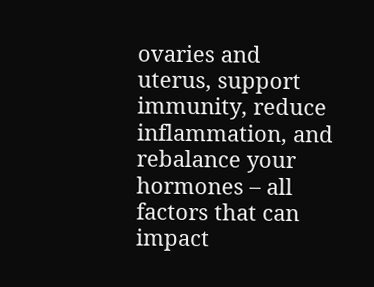ovaries and uterus, support immunity, reduce inflammation, and rebalance your hormones – all factors that can impact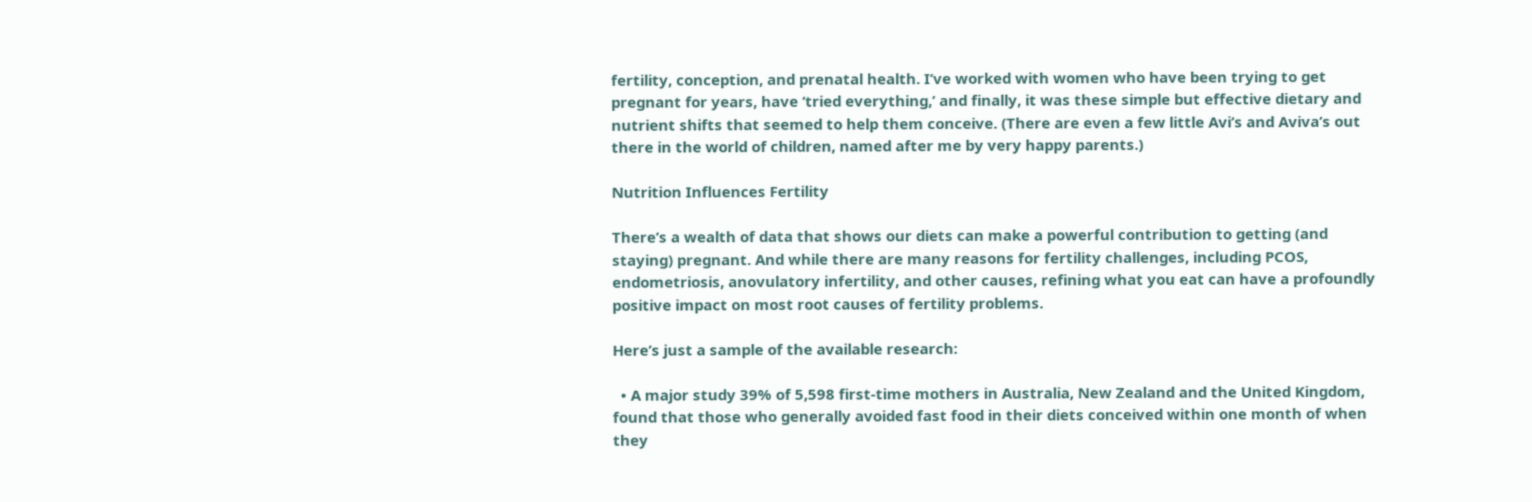fertility, conception, and prenatal health. I’ve worked with women who have been trying to get pregnant for years, have ‘tried everything,’ and finally, it was these simple but effective dietary and nutrient shifts that seemed to help them conceive. (There are even a few little Avi’s and Aviva’s out there in the world of children, named after me by very happy parents.)

Nutrition Influences Fertility

There’s a wealth of data that shows our diets can make a powerful contribution to getting (and staying) pregnant. And while there are many reasons for fertility challenges, including PCOS, endometriosis, anovulatory infertility, and other causes, refining what you eat can have a profoundly positive impact on most root causes of fertility problems.

Here’s just a sample of the available research:

  • A major study 39% of 5,598 first-time mothers in Australia, New Zealand and the United Kingdom, found that those who generally avoided fast food in their diets conceived within one month of when they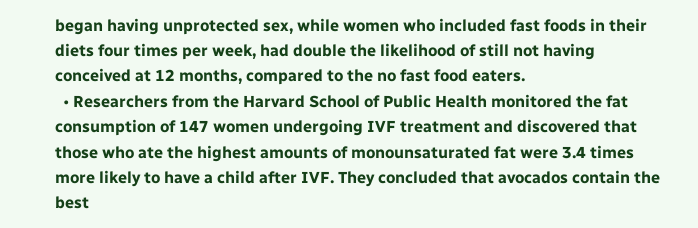began having unprotected sex, while women who included fast foods in their diets four times per week, had double the likelihood of still not having conceived at 12 months, compared to the no fast food eaters.
  • Researchers from the Harvard School of Public Health monitored the fat consumption of 147 women undergoing IVF treatment and discovered that those who ate the highest amounts of monounsaturated fat were 3.4 times more likely to have a child after IVF. They concluded that avocados contain the best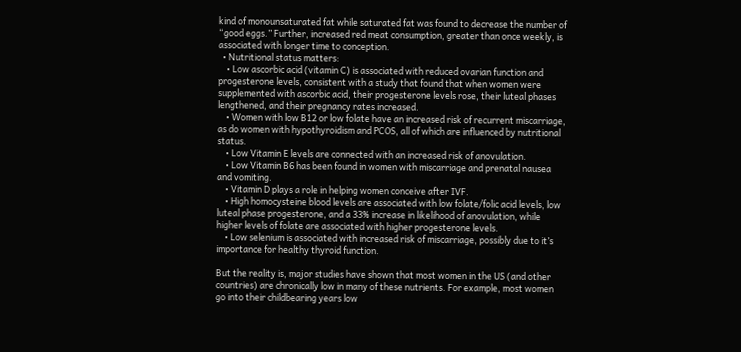kind of monounsaturated fat while saturated fat was found to decrease the number of “good eggs.” Further, increased red meat consumption, greater than once weekly, is associated with longer time to conception.
  • Nutritional status matters:
    • Low ascorbic acid (vitamin C) is associated with reduced ovarian function and progesterone levels, consistent with a study that found that when women were supplemented with ascorbic acid, their progesterone levels rose, their luteal phases lengthened, and their pregnancy rates increased.
    • Women with low B12 or low folate have an increased risk of recurrent miscarriage, as do women with hypothyroidism and PCOS, all of which are influenced by nutritional status.
    • Low Vitamin E levels are connected with an increased risk of anovulation.
    • Low Vitamin B6 has been found in women with miscarriage and prenatal nausea and vomiting.
    • Vitamin D plays a role in helping women conceive after IVF.
    • High homocysteine blood levels are associated with low folate/folic acid levels, low luteal phase progesterone, and a 33% increase in likelihood of anovulation, while higher levels of folate are associated with higher progesterone levels.
    • Low selenium is associated with increased risk of miscarriage, possibly due to it’s importance for healthy thyroid function.

But the reality is, major studies have shown that most women in the US (and other countries) are chronically low in many of these nutrients. For example, most women go into their childbearing years low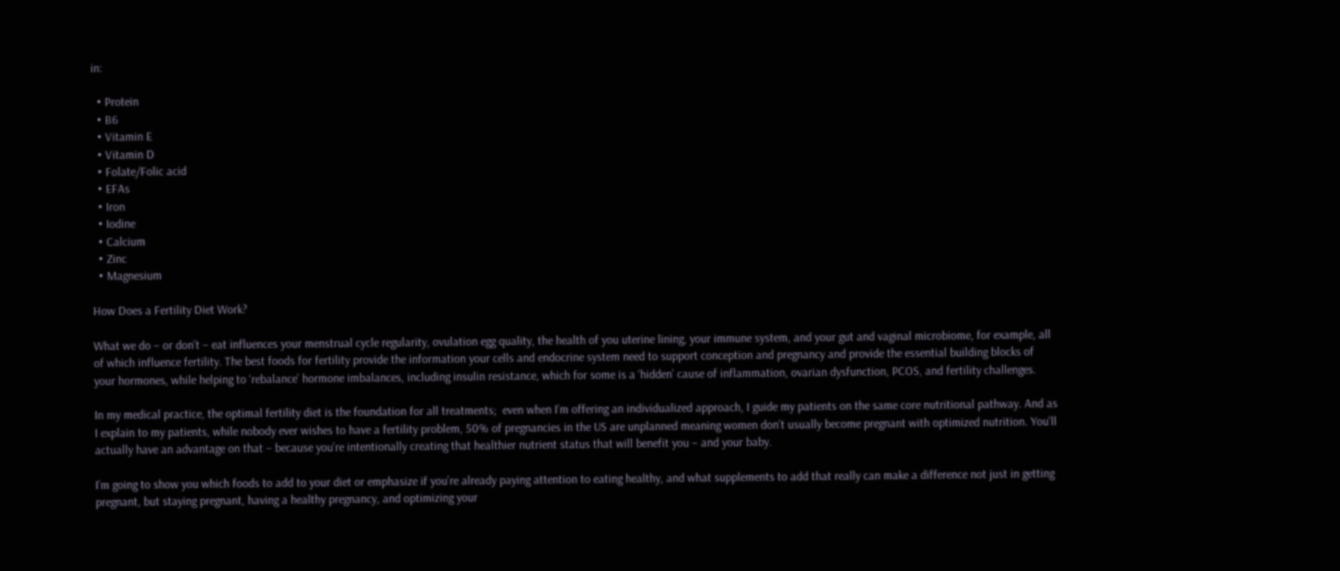in:

  • Protein
  • B6
  • Vitamin E
  • Vitamin D
  • Folate/Folic acid
  • EFAs
  • Iron
  • Iodine
  • Calcium
  • Zinc
  • Magnesium

How Does a Fertility Diet Work?

What we do – or don’t – eat influences your menstrual cycle regularity, ovulation egg quality, the health of you uterine lining, your immune system, and your gut and vaginal microbiome, for example, all of which influence fertility. The best foods for fertility provide the information your cells and endocrine system need to support conception and pregnancy and provide the essential building blocks of your hormones, while helping to ‘rebalance’ hormone imbalances, including insulin resistance, which for some is a ‘hidden’ cause of inflammation, ovarian dysfunction, PCOS, and fertility challenges.

In my medical practice, the optimal fertility diet is the foundation for all treatments;  even when I’m offering an individualized approach, I guide my patients on the same core nutritional pathway. And as I explain to my patients, while nobody ever wishes to have a fertility problem, 50% of pregnancies in the US are unplanned meaning women don’t usually become pregnant with optimized nutrition. You’ll actually have an advantage on that – because you’re intentionally creating that healthier nutrient status that will benefit you – and your baby.

I’m going to show you which foods to add to your diet or emphasize if you’re already paying attention to eating healthy, and what supplements to add that really can make a difference not just in getting pregnant, but staying pregnant, having a healthy pregnancy, and optimizing your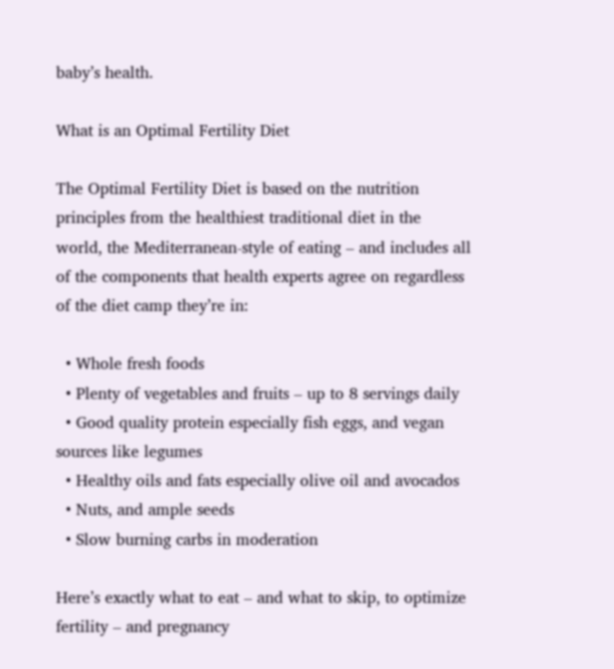baby’s health.

What is an Optimal Fertility Diet

The Optimal Fertility Diet is based on the nutrition principles from the healthiest traditional diet in the world, the Mediterranean-style of eating – and includes all of the components that health experts agree on regardless of the diet camp they’re in:

  • Whole fresh foods
  • Plenty of vegetables and fruits – up to 8 servings daily
  • Good quality protein especially fish eggs, and vegan sources like legumes
  • Healthy oils and fats especially olive oil and avocados
  • Nuts, and ample seeds
  • Slow burning carbs in moderation

Here’s exactly what to eat – and what to skip, to optimize fertility – and pregnancy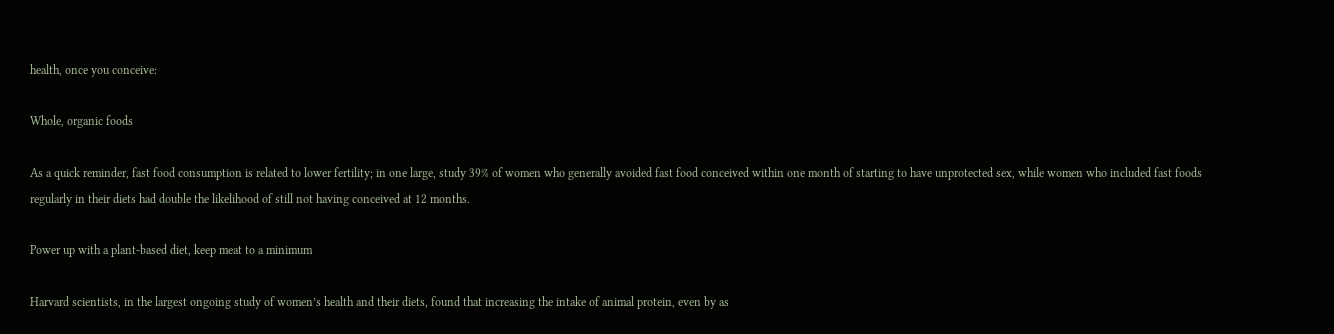health, once you conceive:

Whole, organic foods

As a quick reminder, fast food consumption is related to lower fertility; in one large, study 39% of women who generally avoided fast food conceived within one month of starting to have unprotected sex, while women who included fast foods regularly in their diets had double the likelihood of still not having conceived at 12 months.

Power up with a plant-based diet, keep meat to a minimum

Harvard scientists, in the largest ongoing study of women’s health and their diets, found that increasing the intake of animal protein, even by as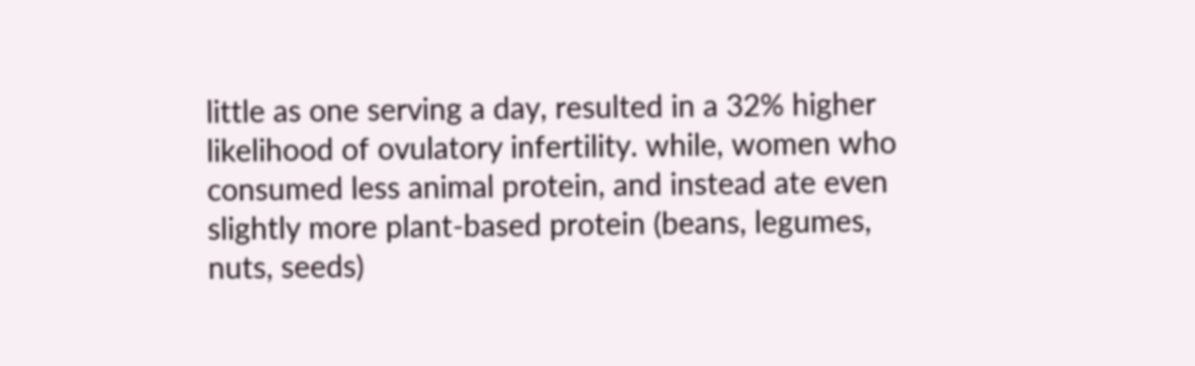little as one serving a day, resulted in a 32% higher likelihood of ovulatory infertility. while, women who consumed less animal protein, and instead ate even slightly more plant-based protein (beans, legumes, nuts, seeds)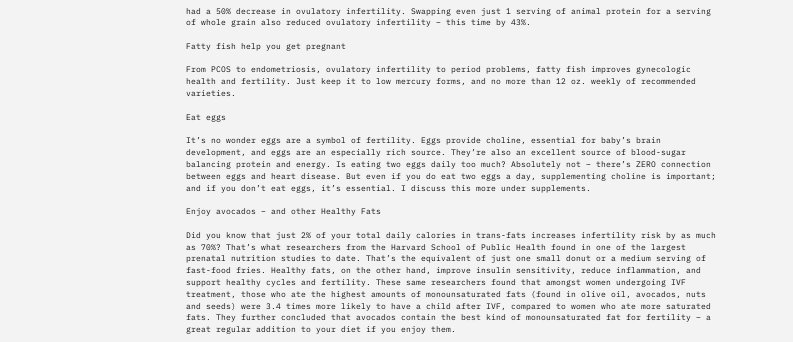had a 50% decrease in ovulatory infertility. Swapping even just 1 serving of animal protein for a serving of whole grain also reduced ovulatory infertility – this time by 43%.

Fatty fish help you get pregnant

From PCOS to endometriosis, ovulatory infertility to period problems, fatty fish improves gynecologic health and fertility. Just keep it to low mercury forms, and no more than 12 oz. weekly of recommended varieties.

Eat eggs

It’s no wonder eggs are a symbol of fertility. Eggs provide choline, essential for baby’s brain development, and eggs are an especially rich source. They’re also an excellent source of blood-sugar balancing protein and energy. Is eating two eggs daily too much? Absolutely not – there’s ZERO connection between eggs and heart disease. But even if you do eat two eggs a day, supplementing choline is important; and if you don’t eat eggs, it’s essential. I discuss this more under supplements.

Enjoy avocados – and other Healthy Fats

Did you know that just 2% of your total daily calories in trans-fats increases infertility risk by as much as 70%? That’s what researchers from the Harvard School of Public Health found in one of the largest prenatal nutrition studies to date. That’s the equivalent of just one small donut or a medium serving of fast-food fries. Healthy fats, on the other hand, improve insulin sensitivity, reduce inflammation, and support healthy cycles and fertility. These same researchers found that amongst women undergoing IVF treatment, those who ate the highest amounts of monounsaturated fats (found in olive oil, avocados, nuts and seeds) were 3.4 times more likely to have a child after IVF, compared to women who ate more saturated fats. They further concluded that avocados contain the best kind of monounsaturated fat for fertility – a great regular addition to your diet if you enjoy them.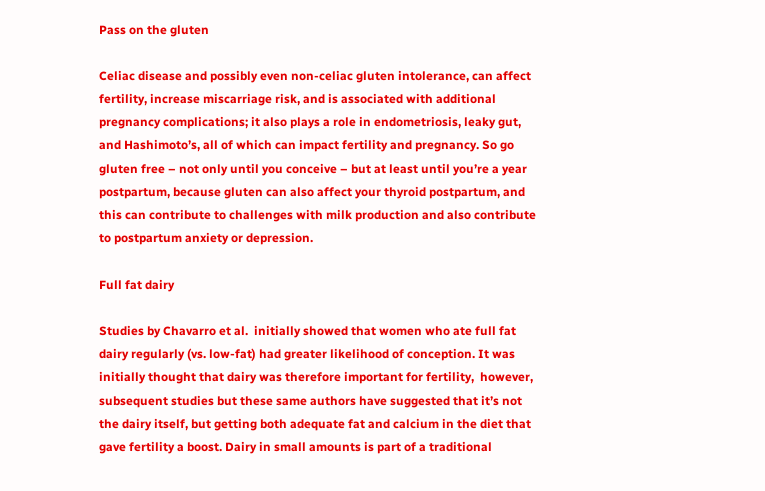Pass on the gluten

Celiac disease and possibly even non-celiac gluten intolerance, can affect fertility, increase miscarriage risk, and is associated with additional pregnancy complications; it also plays a role in endometriosis, leaky gut, and Hashimoto’s, all of which can impact fertility and pregnancy. So go gluten free – not only until you conceive – but at least until you’re a year postpartum, because gluten can also affect your thyroid postpartum, and this can contribute to challenges with milk production and also contribute to postpartum anxiety or depression.

Full fat dairy

Studies by Chavarro et al.  initially showed that women who ate full fat dairy regularly (vs. low-fat) had greater likelihood of conception. It was initially thought that dairy was therefore important for fertility,  however, subsequent studies but these same authors have suggested that it’s not the dairy itself, but getting both adequate fat and calcium in the diet that gave fertility a boost. Dairy in small amounts is part of a traditional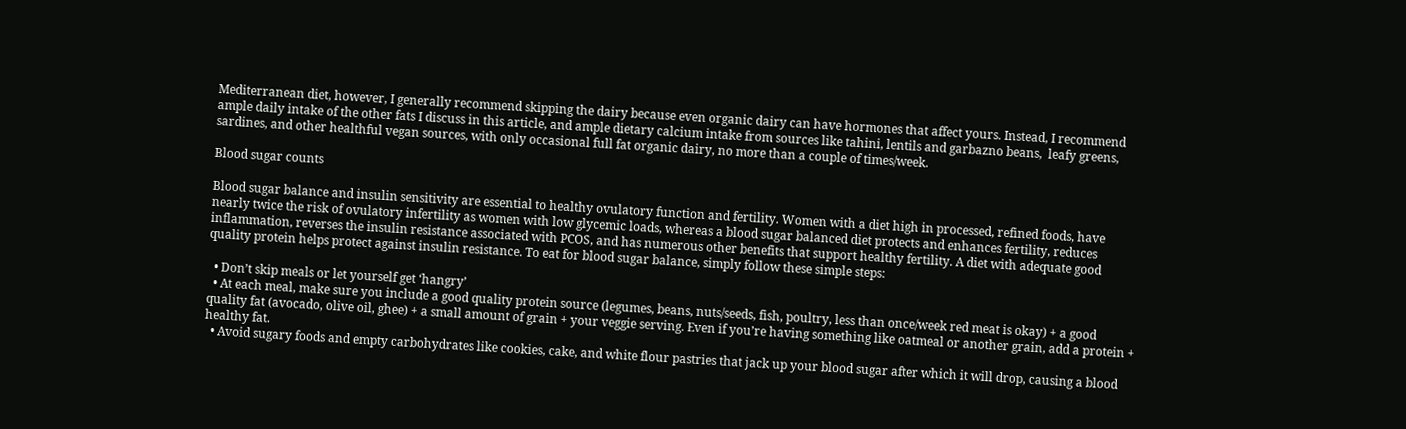Mediterranean diet, however, I generally recommend skipping the dairy because even organic dairy can have hormones that affect yours. Instead, I recommend ample daily intake of the other fats I discuss in this article, and ample dietary calcium intake from sources like tahini, lentils and garbazno beans,  leafy greens, sardines, and other healthful vegan sources, with only occasional full fat organic dairy, no more than a couple of times/week.

Blood sugar counts

Blood sugar balance and insulin sensitivity are essential to healthy ovulatory function and fertility. Women with a diet high in processed, refined foods, have nearly twice the risk of ovulatory infertility as women with low glycemic loads, whereas a blood sugar balanced diet protects and enhances fertility, reduces inflammation, reverses the insulin resistance associated with PCOS, and has numerous other benefits that support healthy fertility. A diet with adequate good quality protein helps protect against insulin resistance. To eat for blood sugar balance, simply follow these simple steps:

  • Don’t skip meals or let yourself get ‘hangry’
  • At each meal, make sure you include a good quality protein source (legumes, beans, nuts/seeds, fish, poultry, less than once/week red meat is okay) + a good quality fat (avocado, olive oil, ghee) + a small amount of grain + your veggie serving. Even if you’re having something like oatmeal or another grain, add a protein + healthy fat.
  • Avoid sugary foods and empty carbohydrates like cookies, cake, and white flour pastries that jack up your blood sugar after which it will drop, causing a blood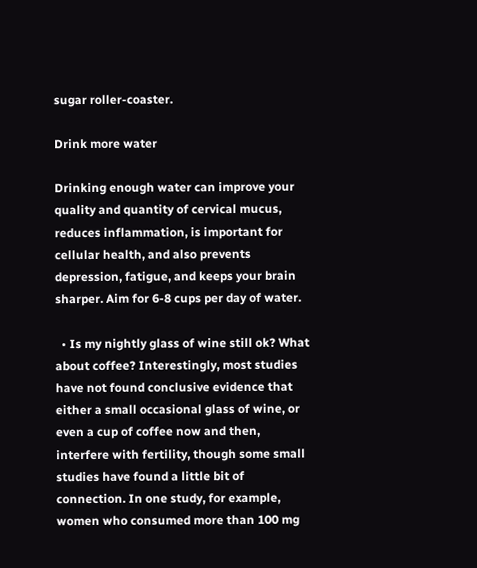sugar roller-coaster.

Drink more water

Drinking enough water can improve your quality and quantity of cervical mucus, reduces inflammation, is important for cellular health, and also prevents depression, fatigue, and keeps your brain sharper. Aim for 6-8 cups per day of water.

  • Is my nightly glass of wine still ok? What about coffee? Interestingly, most studies have not found conclusive evidence that either a small occasional glass of wine, or even a cup of coffee now and then, interfere with fertility, though some small studies have found a little bit of connection. In one study, for example, women who consumed more than 100 mg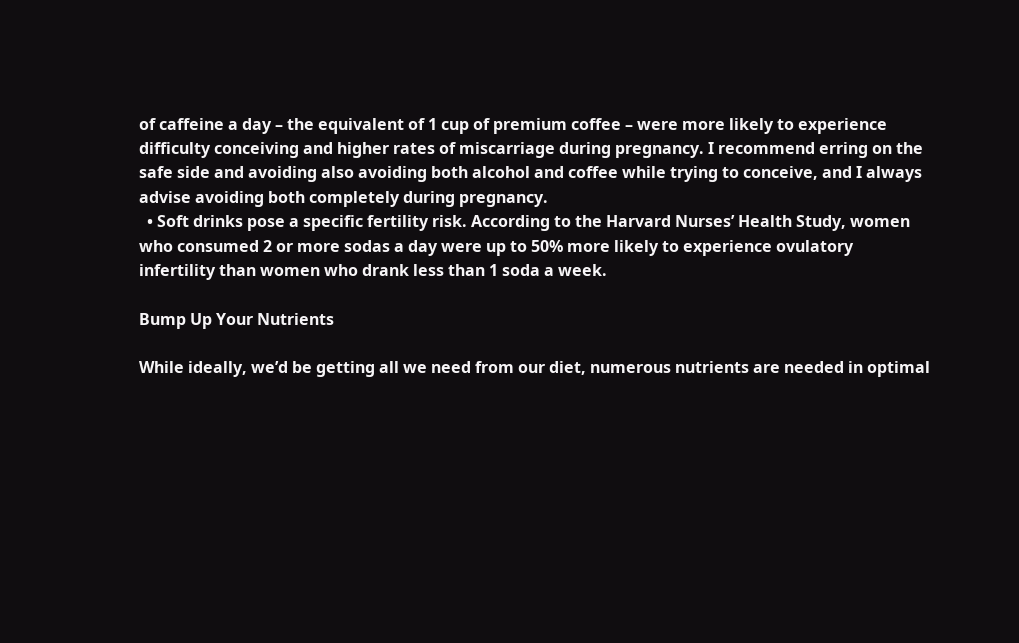of caffeine a day – the equivalent of 1 cup of premium coffee – were more likely to experience difficulty conceiving and higher rates of miscarriage during pregnancy. I recommend erring on the safe side and avoiding also avoiding both alcohol and coffee while trying to conceive, and I always advise avoiding both completely during pregnancy.
  • Soft drinks pose a specific fertility risk. According to the Harvard Nurses’ Health Study, women who consumed 2 or more sodas a day were up to 50% more likely to experience ovulatory infertility than women who drank less than 1 soda a week.

Bump Up Your Nutrients

While ideally, we’d be getting all we need from our diet, numerous nutrients are needed in optimal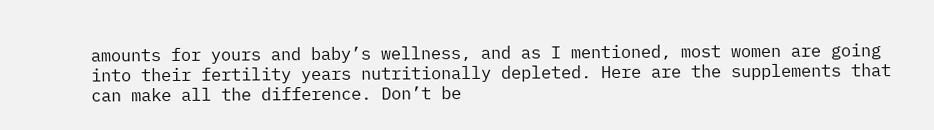amounts for yours and baby’s wellness, and as I mentioned, most women are going into their fertility years nutritionally depleted. Here are the supplements that can make all the difference. Don’t be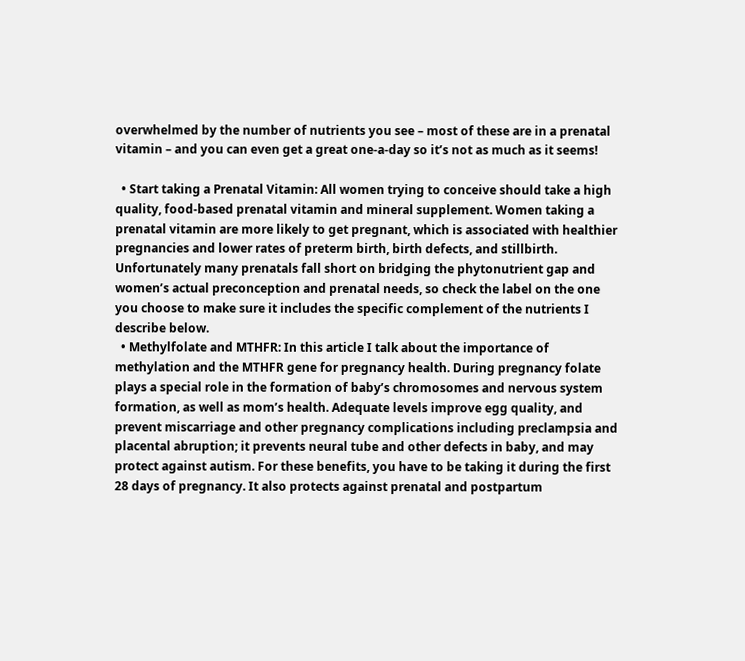overwhelmed by the number of nutrients you see – most of these are in a prenatal vitamin – and you can even get a great one-a-day so it’s not as much as it seems!

  • Start taking a Prenatal Vitamin: All women trying to conceive should take a high quality, food-based prenatal vitamin and mineral supplement. Women taking a prenatal vitamin are more likely to get pregnant, which is associated with healthier pregnancies and lower rates of preterm birth, birth defects, and stillbirth. Unfortunately many prenatals fall short on bridging the phytonutrient gap and women’s actual preconception and prenatal needs, so check the label on the one you choose to make sure it includes the specific complement of the nutrients I describe below.
  • Methylfolate and MTHFR: In this article I talk about the importance of methylation and the MTHFR gene for pregnancy health. During pregnancy folate plays a special role in the formation of baby’s chromosomes and nervous system formation, as well as mom’s health. Adequate levels improve egg quality, and prevent miscarriage and other pregnancy complications including preclampsia and placental abruption; it prevents neural tube and other defects in baby, and may protect against autism. For these benefits, you have to be taking it during the first 28 days of pregnancy. It also protects against prenatal and postpartum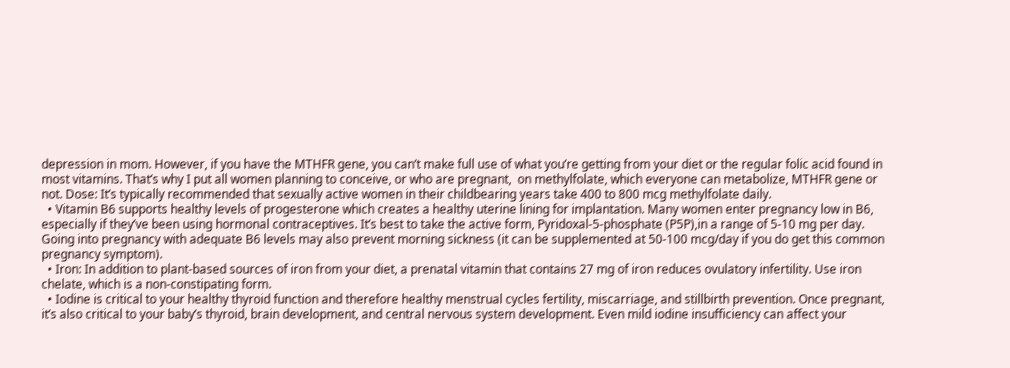depression in mom. However, if you have the MTHFR gene, you can’t make full use of what you’re getting from your diet or the regular folic acid found in most vitamins. That’s why I put all women planning to conceive, or who are pregnant,  on methylfolate, which everyone can metabolize, MTHFR gene or not. Dose: It’s typically recommended that sexually active women in their childbearing years take 400 to 800 mcg methylfolate daily.
  • Vitamin B6 supports healthy levels of progesterone which creates a healthy uterine lining for implantation. Many women enter pregnancy low in B6, especially if they’ve been using hormonal contraceptives. It’s best to take the active form, Pyridoxal-5-phosphate (P5P),in a range of 5-10 mg per day. Going into pregnancy with adequate B6 levels may also prevent morning sickness (it can be supplemented at 50-100 mcg/day if you do get this common pregnancy symptom).
  • Iron: In addition to plant-based sources of iron from your diet, a prenatal vitamin that contains 27 mg of iron reduces ovulatory infertility. Use iron chelate, which is a non-constipating form.
  • Iodine is critical to your healthy thyroid function and therefore healthy menstrual cycles fertility, miscarriage, and stillbirth prevention. Once pregnant, it’s also critical to your baby’s thyroid, brain development, and central nervous system development. Even mild iodine insufficiency can affect your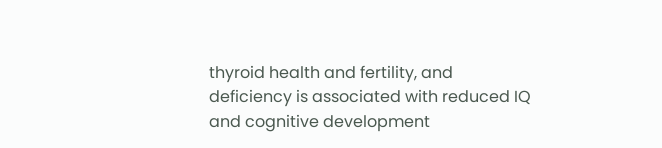thyroid health and fertility, and deficiency is associated with reduced IQ and cognitive development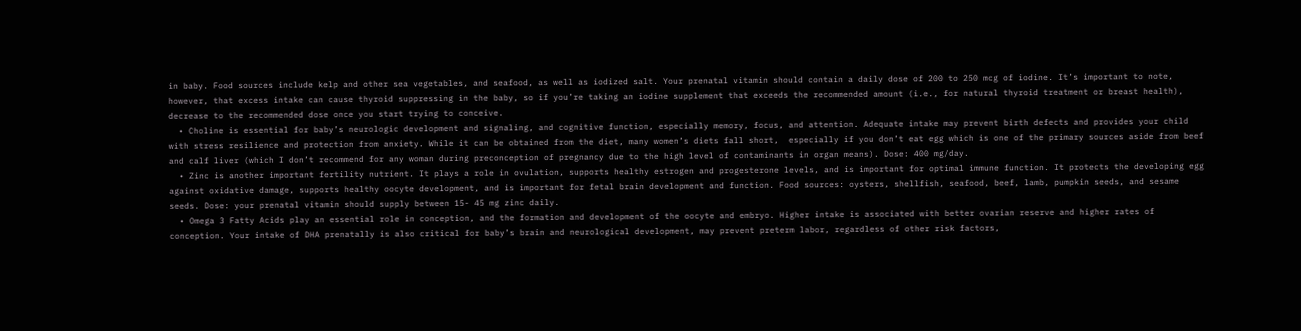in baby. Food sources include kelp and other sea vegetables, and seafood, as well as iodized salt. Your prenatal vitamin should contain a daily dose of 200 to 250 mcg of iodine. It’s important to note, however, that excess intake can cause thyroid suppressing in the baby, so if you’re taking an iodine supplement that exceeds the recommended amount (i.e., for natural thyroid treatment or breast health), decrease to the recommended dose once you start trying to conceive.
  • Choline is essential for baby’s neurologic development and signaling, and cognitive function, especially memory, focus, and attention. Adequate intake may prevent birth defects and provides your child with stress resilience and protection from anxiety. While it can be obtained from the diet, many women’s diets fall short,  especially if you don’t eat egg which is one of the primary sources aside from beef and calf liver (which I don’t recommend for any woman during preconception of pregnancy due to the high level of contaminants in organ means). Dose: 400 mg/day.
  • Zinc is another important fertility nutrient. It plays a role in ovulation, supports healthy estrogen and progesterone levels, and is important for optimal immune function. It protects the developing egg against oxidative damage, supports healthy oocyte development, and is important for fetal brain development and function. Food sources: oysters, shellfish, seafood, beef, lamb, pumpkin seeds, and sesame seeds. Dose: your prenatal vitamin should supply between 15- 45 mg zinc daily.
  • Omega 3 Fatty Acids play an essential role in conception, and the formation and development of the oocyte and embryo. Higher intake is associated with better ovarian reserve and higher rates of conception. Your intake of DHA prenatally is also critical for baby’s brain and neurological development, may prevent preterm labor, regardless of other risk factors,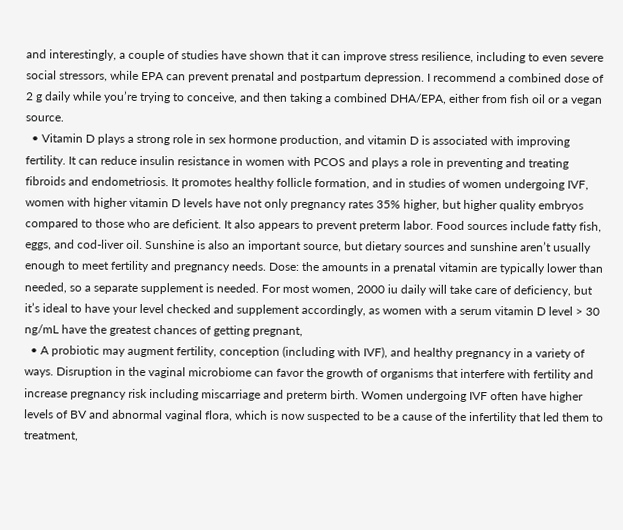and interestingly, a couple of studies have shown that it can improve stress resilience, including to even severe social stressors, while EPA can prevent prenatal and postpartum depression. I recommend a combined dose of 2 g daily while you’re trying to conceive, and then taking a combined DHA/EPA, either from fish oil or a vegan source.
  • Vitamin D plays a strong role in sex hormone production, and vitamin D is associated with improving fertility. It can reduce insulin resistance in women with PCOS and plays a role in preventing and treating fibroids and endometriosis. It promotes healthy follicle formation, and in studies of women undergoing IVF, women with higher vitamin D levels have not only pregnancy rates 35% higher, but higher quality embryos compared to those who are deficient. It also appears to prevent preterm labor. Food sources include fatty fish, eggs, and cod-liver oil. Sunshine is also an important source, but dietary sources and sunshine aren’t usually enough to meet fertility and pregnancy needs. Dose: the amounts in a prenatal vitamin are typically lower than needed, so a separate supplement is needed. For most women, 2000 iu daily will take care of deficiency, but it’s ideal to have your level checked and supplement accordingly, as women with a serum vitamin D level > 30 ng/mL have the greatest chances of getting pregnant,
  • A probiotic may augment fertility, conception (including with IVF), and healthy pregnancy in a variety of ways. Disruption in the vaginal microbiome can favor the growth of organisms that interfere with fertility and increase pregnancy risk including miscarriage and preterm birth. Women undergoing IVF often have higher levels of BV and abnormal vaginal flora, which is now suspected to be a cause of the infertility that led them to treatment,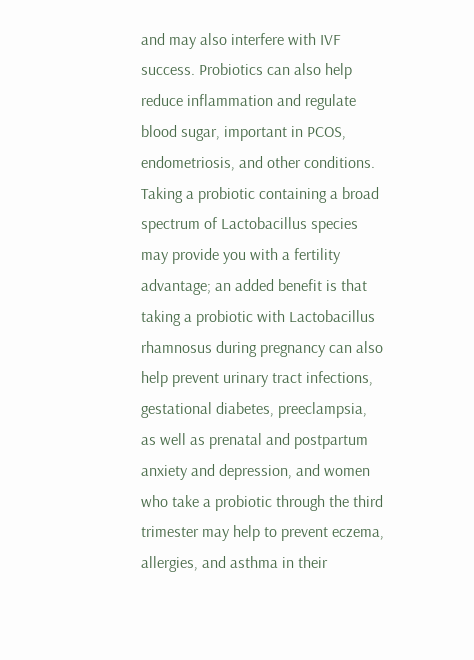and may also interfere with IVF success. Probiotics can also help reduce inflammation and regulate blood sugar, important in PCOS, endometriosis, and other conditions. Taking a probiotic containing a broad spectrum of Lactobacillus species may provide you with a fertility advantage; an added benefit is that taking a probiotic with Lactobacillus rhamnosus during pregnancy can also help prevent urinary tract infections, gestational diabetes, preeclampsia, as well as prenatal and postpartum anxiety and depression, and women who take a probiotic through the third trimester may help to prevent eczema, allergies, and asthma in their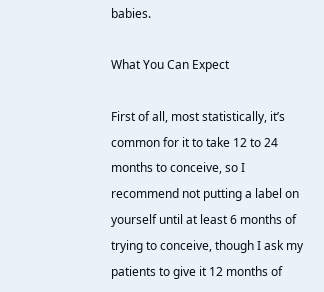babies.

What You Can Expect

First of all, most statistically, it’s common for it to take 12 to 24 months to conceive, so I recommend not putting a label on yourself until at least 6 months of trying to conceive, though I ask my patients to give it 12 months of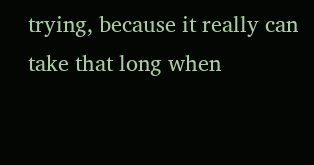trying, because it really can take that long when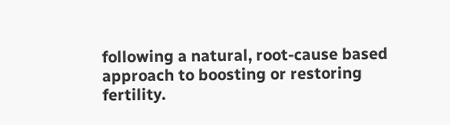following a natural, root-cause based approach to boosting or restoring fertility.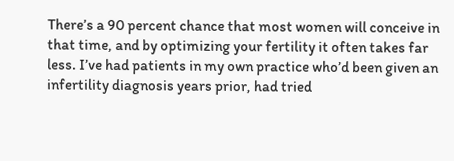There’s a 90 percent chance that most women will conceive in that time, and by optimizing your fertility it often takes far less. I’ve had patients in my own practice who’d been given an infertility diagnosis years prior, had tried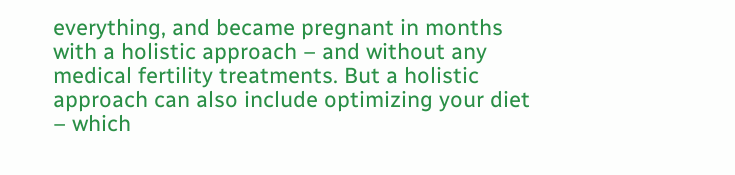everything, and became pregnant in months with a holistic approach – and without any medical fertility treatments. But a holistic approach can also include optimizing your diet – which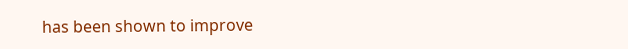has been shown to improve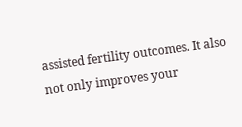assisted fertility outcomes. It also not only improves your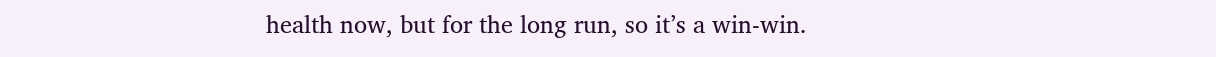health now, but for the long run, so it’s a win-win.